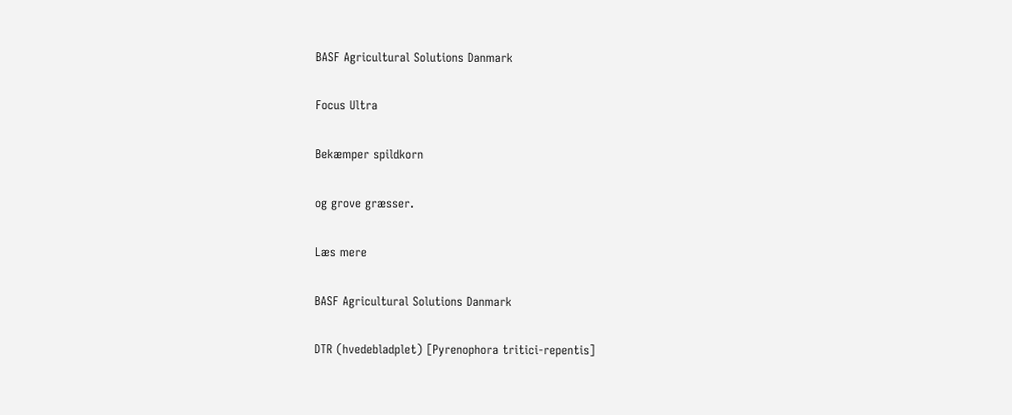BASF Agricultural Solutions Danmark

Focus Ultra

Bekæmper spildkorn

og grove græsser.

Læs mere

BASF Agricultural Solutions Danmark

DTR (hvedebladplet) [Pyrenophora tritici-repentis]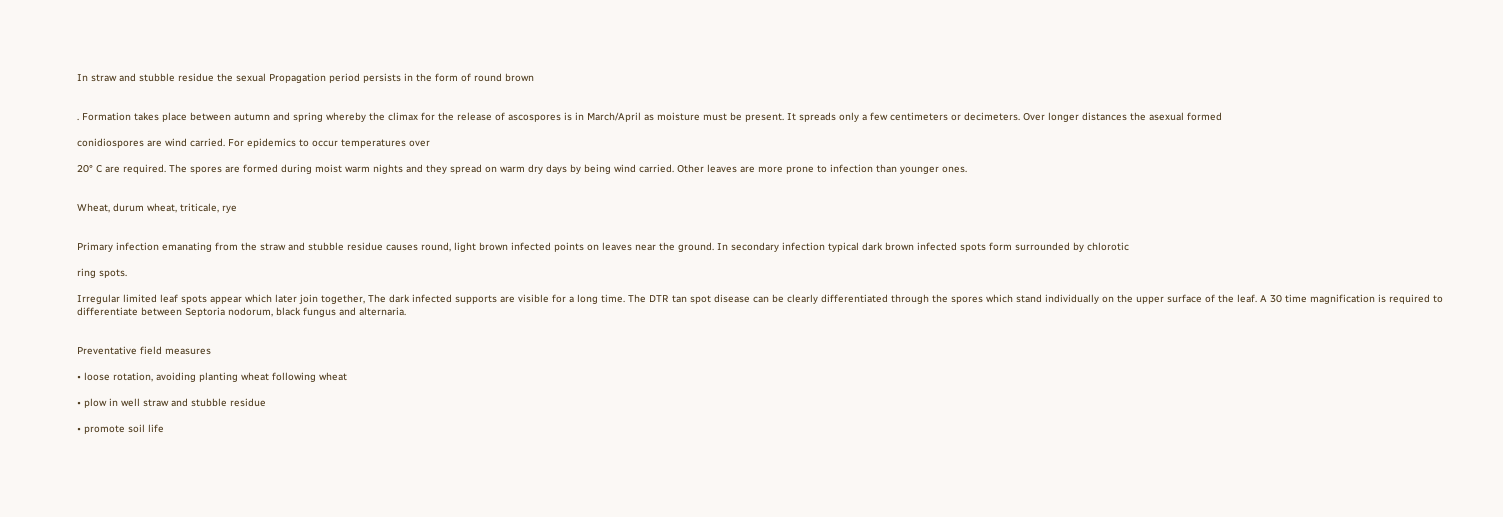In straw and stubble residue the sexual Propagation period persists in the form of round brown


. Formation takes place between autumn and spring whereby the climax for the release of ascospores is in March/April as moisture must be present. It spreads only a few centimeters or decimeters. Over longer distances the asexual formed

conidiospores are wind carried. For epidemics to occur temperatures over

20° C are required. The spores are formed during moist warm nights and they spread on warm dry days by being wind carried. Other leaves are more prone to infection than younger ones.


Wheat, durum wheat, triticale, rye


Primary infection emanating from the straw and stubble residue causes round, light brown infected points on leaves near the ground. In secondary infection typical dark brown infected spots form surrounded by chlorotic

ring spots.

Irregular limited leaf spots appear which later join together, The dark infected supports are visible for a long time. The DTR tan spot disease can be clearly differentiated through the spores which stand individually on the upper surface of the leaf. A 30 time magnification is required to differentiate between Septoria nodorum, black fungus and alternaria.


Preventative field measures

• loose rotation, avoiding planting wheat following wheat

• plow in well straw and stubble residue

• promote soil life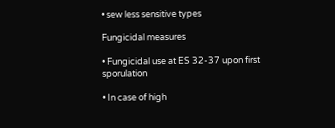• sew less sensitive types

Fungicidal measures

• Fungicidal use at ES 32-37 upon first sporulation

• In case of high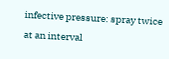infective pressure: spray twice at an interval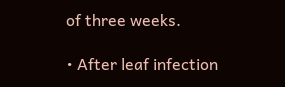of three weeks.

• After leaf infection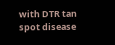with DTR tan spot disease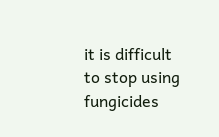it is difficult to stop using fungicides